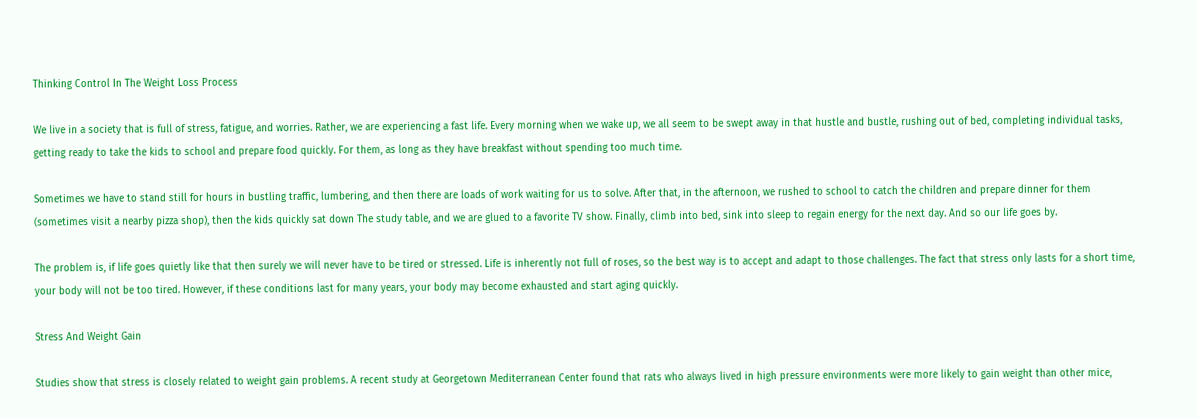Thinking Control In The Weight Loss Process

We live in a society that is full of stress, fatigue, and worries. Rather, we are experiencing a fast life. Every morning when we wake up, we all seem to be swept away in that hustle and bustle, rushing out of bed, completing individual tasks, getting ready to take the kids to school and prepare food quickly. For them, as long as they have breakfast without spending too much time.

Sometimes we have to stand still for hours in bustling traffic, lumbering, and then there are loads of work waiting for us to solve. After that, in the afternoon, we rushed to school to catch the children and prepare dinner for them (sometimes visit a nearby pizza shop), then the kids quickly sat down The study table, and we are glued to a favorite TV show. Finally, climb into bed, sink into sleep to regain energy for the next day. And so our life goes by.

The problem is, if life goes quietly like that then surely we will never have to be tired or stressed. Life is inherently not full of roses, so the best way is to accept and adapt to those challenges. The fact that stress only lasts for a short time, your body will not be too tired. However, if these conditions last for many years, your body may become exhausted and start aging quickly.

Stress And Weight Gain

Studies show that stress is closely related to weight gain problems. A recent study at Georgetown Mediterranean Center found that rats who always lived in high pressure environments were more likely to gain weight than other mice,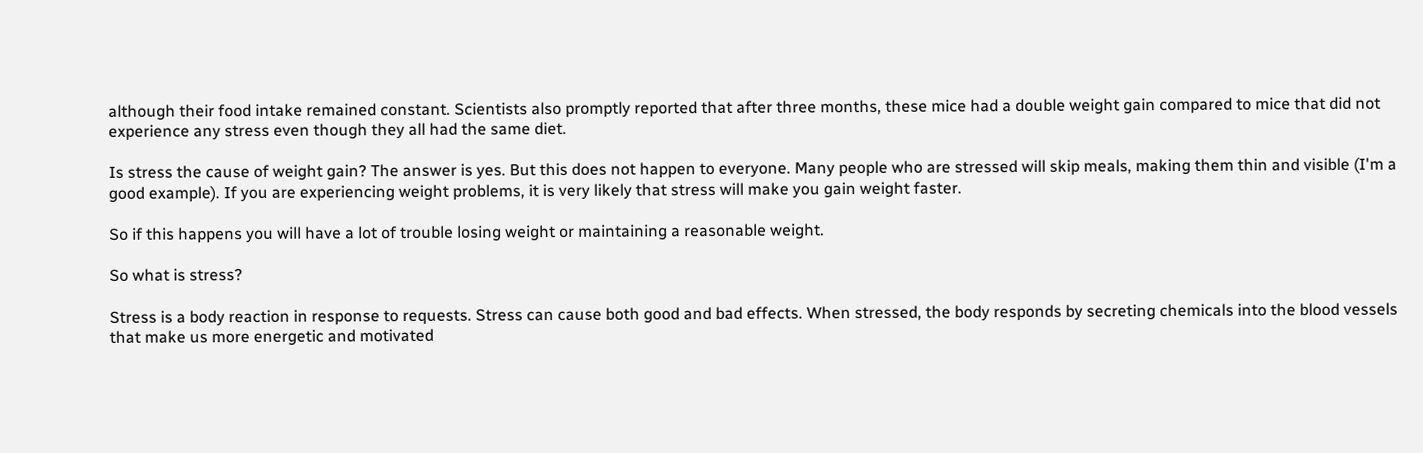although their food intake remained constant. Scientists also promptly reported that after three months, these mice had a double weight gain compared to mice that did not experience any stress even though they all had the same diet.

Is stress the cause of weight gain? The answer is yes. But this does not happen to everyone. Many people who are stressed will skip meals, making them thin and visible (I'm a good example). If you are experiencing weight problems, it is very likely that stress will make you gain weight faster.

So if this happens you will have a lot of trouble losing weight or maintaining a reasonable weight.

So what is stress?

Stress is a body reaction in response to requests. Stress can cause both good and bad effects. When stressed, the body responds by secreting chemicals into the blood vessels that make us more energetic and motivated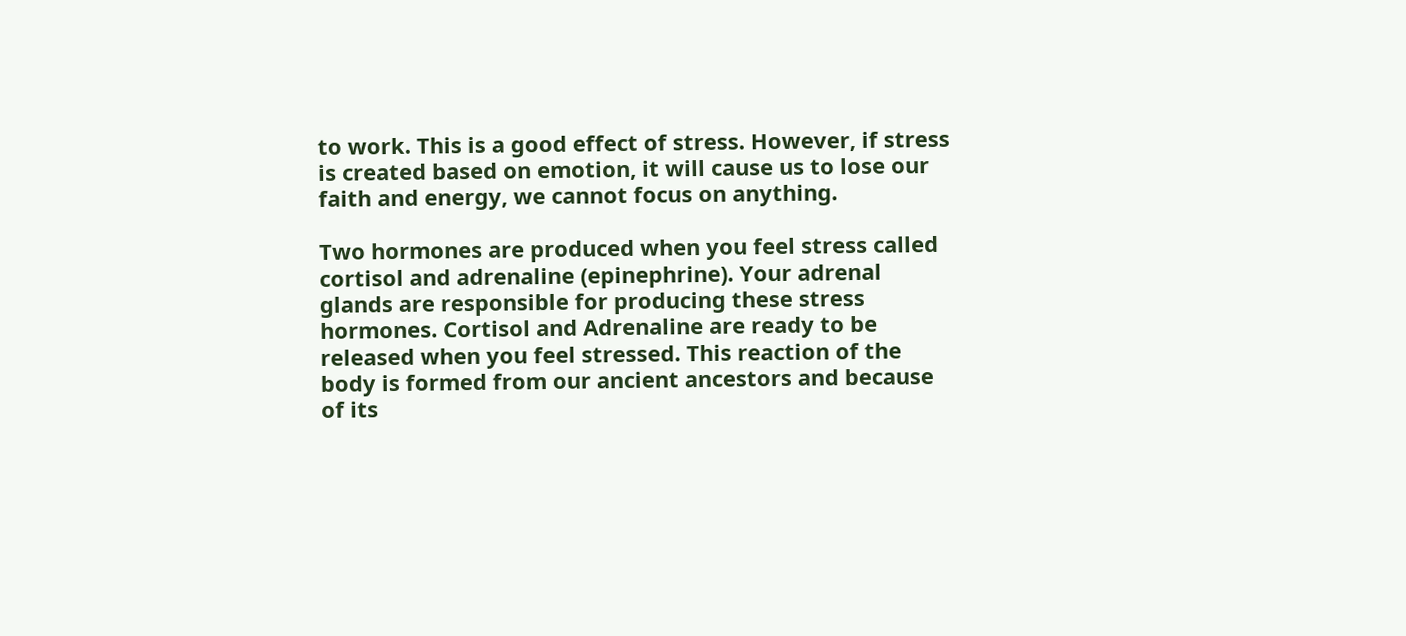to work. This is a good effect of stress. However, if stress is created based on emotion, it will cause us to lose our faith and energy, we cannot focus on anything.

Two hormones are produced when you feel stress called cortisol and adrenaline (epinephrine). Your adrenal glands are responsible for producing these stress hormones. Cortisol and Adrenaline are ready to be released when you feel stressed. This reaction of the body is formed from our ancient ancestors and because of its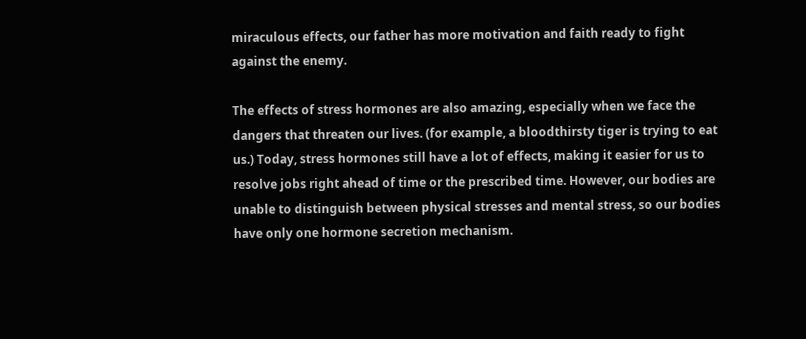miraculous effects, our father has more motivation and faith ready to fight against the enemy.

The effects of stress hormones are also amazing, especially when we face the dangers that threaten our lives. (for example, a bloodthirsty tiger is trying to eat us.) Today, stress hormones still have a lot of effects, making it easier for us to resolve jobs right ahead of time or the prescribed time. However, our bodies are unable to distinguish between physical stresses and mental stress, so our bodies have only one hormone secretion mechanism.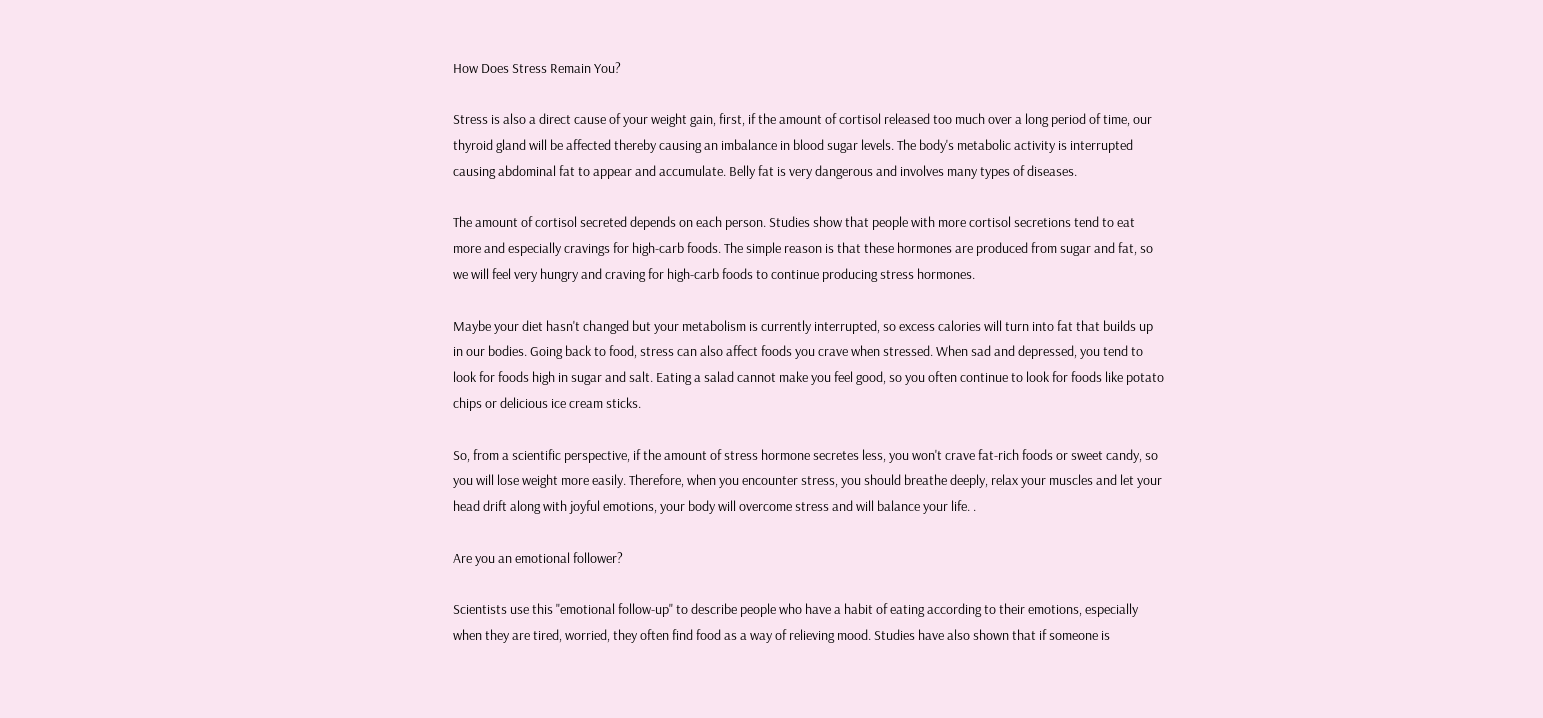How Does Stress Remain You?

Stress is also a direct cause of your weight gain, first, if the amount of cortisol released too much over a long period of time, our thyroid gland will be affected thereby causing an imbalance in blood sugar levels. The body's metabolic activity is interrupted causing abdominal fat to appear and accumulate. Belly fat is very dangerous and involves many types of diseases.

The amount of cortisol secreted depends on each person. Studies show that people with more cortisol secretions tend to eat more and especially cravings for high-carb foods. The simple reason is that these hormones are produced from sugar and fat, so we will feel very hungry and craving for high-carb foods to continue producing stress hormones.

Maybe your diet hasn't changed but your metabolism is currently interrupted, so excess calories will turn into fat that builds up in our bodies. Going back to food, stress can also affect foods you crave when stressed. When sad and depressed, you tend to look for foods high in sugar and salt. Eating a salad cannot make you feel good, so you often continue to look for foods like potato chips or delicious ice cream sticks.

So, from a scientific perspective, if the amount of stress hormone secretes less, you won't crave fat-rich foods or sweet candy, so you will lose weight more easily. Therefore, when you encounter stress, you should breathe deeply, relax your muscles and let your head drift along with joyful emotions, your body will overcome stress and will balance your life. .

Are you an emotional follower?

Scientists use this "emotional follow-up" to describe people who have a habit of eating according to their emotions, especially when they are tired, worried, they often find food as a way of relieving mood. Studies have also shown that if someone is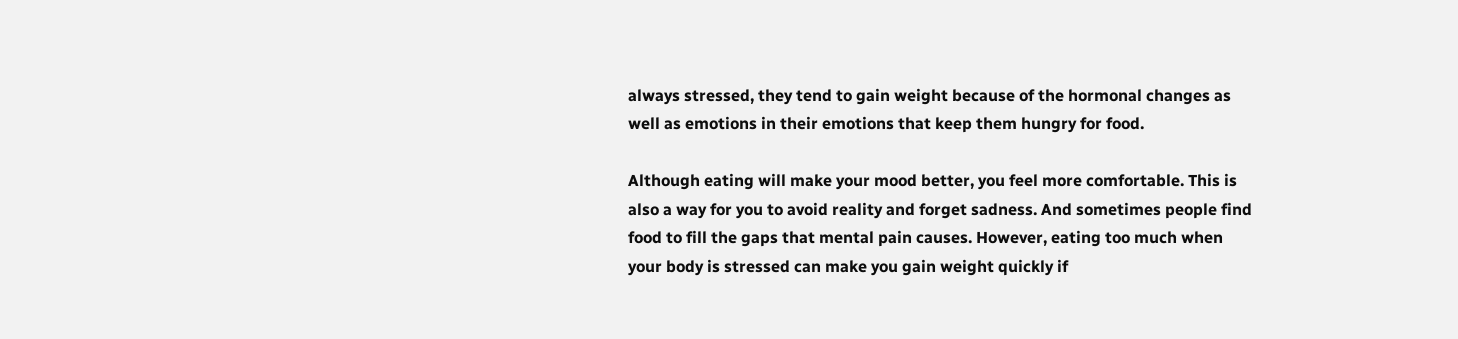always stressed, they tend to gain weight because of the hormonal changes as well as emotions in their emotions that keep them hungry for food.

Although eating will make your mood better, you feel more comfortable. This is also a way for you to avoid reality and forget sadness. And sometimes people find food to fill the gaps that mental pain causes. However, eating too much when your body is stressed can make you gain weight quickly if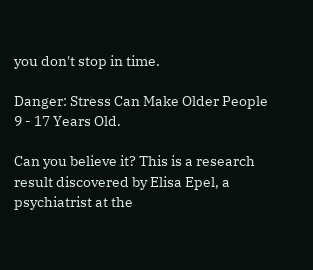you don't stop in time.

Danger: Stress Can Make Older People 9 - 17 Years Old.

Can you believe it? This is a research result discovered by Elisa Epel, a psychiatrist at the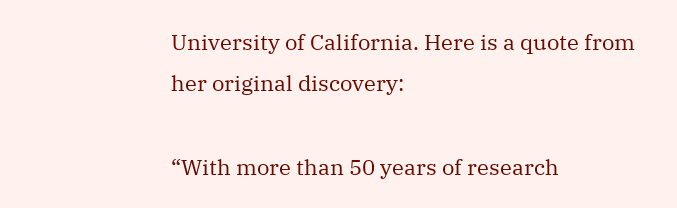University of California. Here is a quote from her original discovery:

“With more than 50 years of research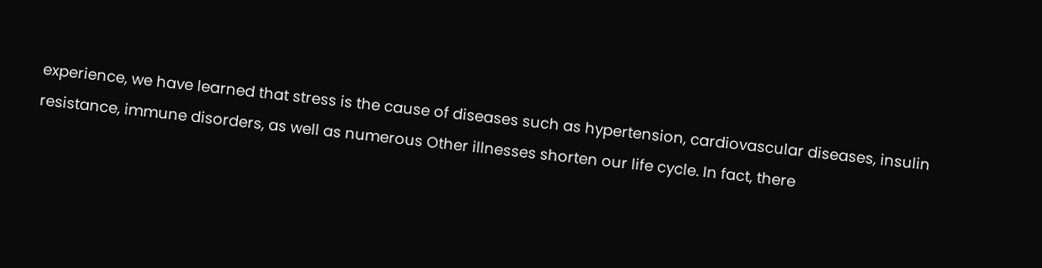experience, we have learned that stress is the cause of diseases such as hypertension, cardiovascular diseases, insulin resistance, immune disorders, as well as numerous Other illnesses shorten our life cycle. In fact, there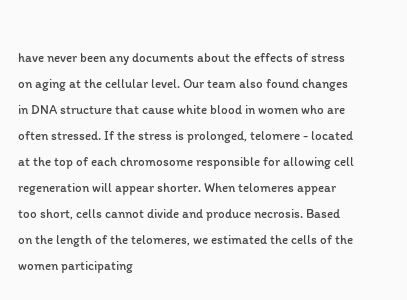have never been any documents about the effects of stress on aging at the cellular level. Our team also found changes in DNA structure that cause white blood in women who are often stressed. If the stress is prolonged, telomere - located at the top of each chromosome responsible for allowing cell regeneration will appear shorter. When telomeres appear too short, cells cannot divide and produce necrosis. Based on the length of the telomeres, we estimated the cells of the women participating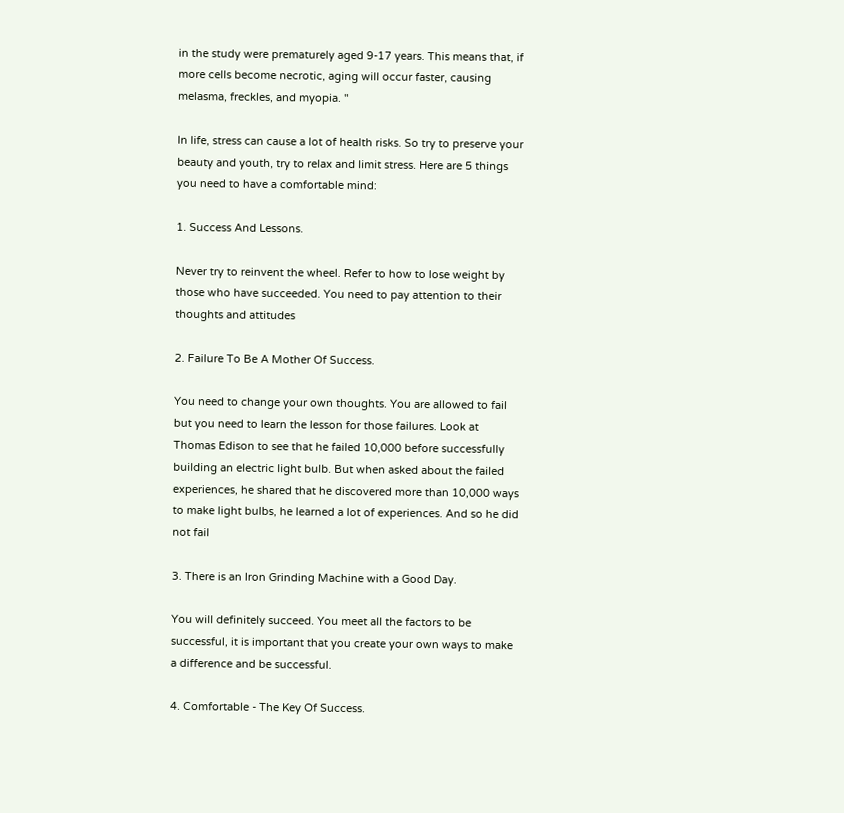in the study were prematurely aged 9-17 years. This means that, if more cells become necrotic, aging will occur faster, causing melasma, freckles, and myopia. "

In life, stress can cause a lot of health risks. So try to preserve your beauty and youth, try to relax and limit stress. Here are 5 things you need to have a comfortable mind:

1. Success And Lessons.

Never try to reinvent the wheel. Refer to how to lose weight by those who have succeeded. You need to pay attention to their thoughts and attitudes

2. Failure To Be A Mother Of Success.

You need to change your own thoughts. You are allowed to fail but you need to learn the lesson for those failures. Look at Thomas Edison to see that he failed 10,000 before successfully building an electric light bulb. But when asked about the failed experiences, he shared that he discovered more than 10,000 ways to make light bulbs, he learned a lot of experiences. And so he did not fail

3. There is an Iron Grinding Machine with a Good Day.

You will definitely succeed. You meet all the factors to be successful, it is important that you create your own ways to make a difference and be successful.

4. Comfortable - The Key Of Success.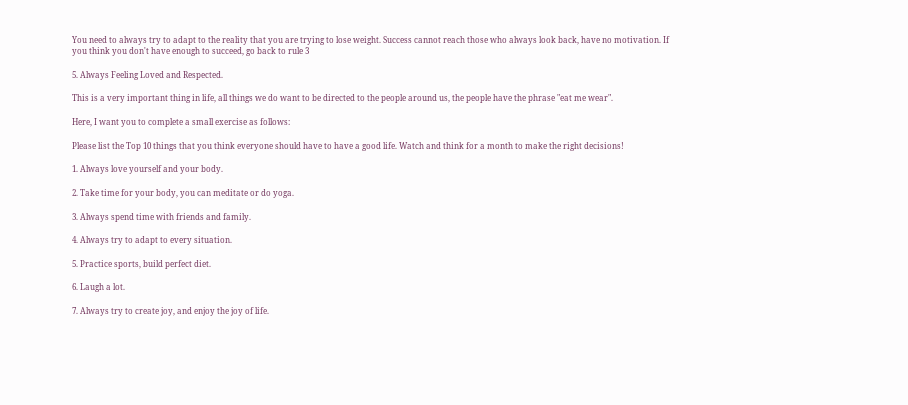You need to always try to adapt to the reality that you are trying to lose weight. Success cannot reach those who always look back, have no motivation. If you think you don't have enough to succeed, go back to rule 3

5. Always Feeling Loved and Respected.

This is a very important thing in life, all things we do want to be directed to the people around us, the people have the phrase "eat me wear".

Here, I want you to complete a small exercise as follows:

Please list the Top 10 things that you think everyone should have to have a good life. Watch and think for a month to make the right decisions!

1. Always love yourself and your body.

2. Take time for your body, you can meditate or do yoga.

3. Always spend time with friends and family.

4. Always try to adapt to every situation.

5. Practice sports, build perfect diet.

6. Laugh a lot.

7. Always try to create joy, and enjoy the joy of life.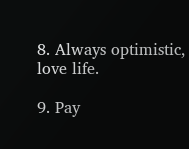8. Always optimistic, love life.

9. Pay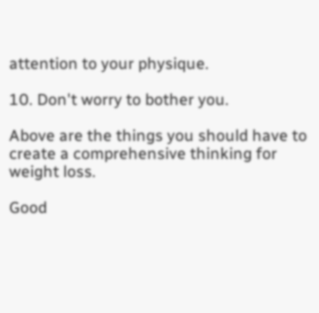attention to your physique.

10. Don't worry to bother you.

Above are the things you should have to create a comprehensive thinking for weight loss.

Good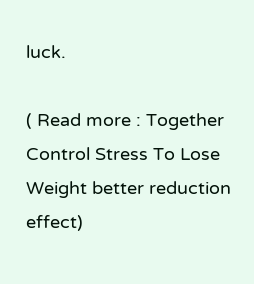luck.

( Read more : Together Control Stress To Lose Weight better reduction effect)